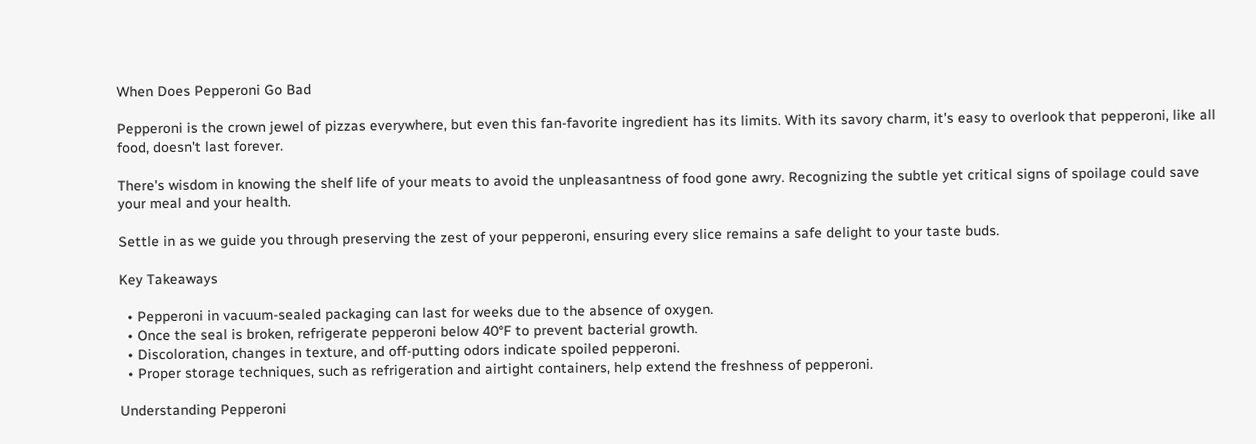When Does Pepperoni Go Bad

Pepperoni is the crown jewel of pizzas everywhere, but even this fan-favorite ingredient has its limits. With its savory charm, it's easy to overlook that pepperoni, like all food, doesn't last forever.

There's wisdom in knowing the shelf life of your meats to avoid the unpleasantness of food gone awry. Recognizing the subtle yet critical signs of spoilage could save your meal and your health.

Settle in as we guide you through preserving the zest of your pepperoni, ensuring every slice remains a safe delight to your taste buds.

Key Takeaways

  • Pepperoni in vacuum-sealed packaging can last for weeks due to the absence of oxygen.
  • Once the seal is broken, refrigerate pepperoni below 40°F to prevent bacterial growth.
  • Discoloration, changes in texture, and off-putting odors indicate spoiled pepperoni.
  • Proper storage techniques, such as refrigeration and airtight containers, help extend the freshness of pepperoni.

Understanding Pepperoni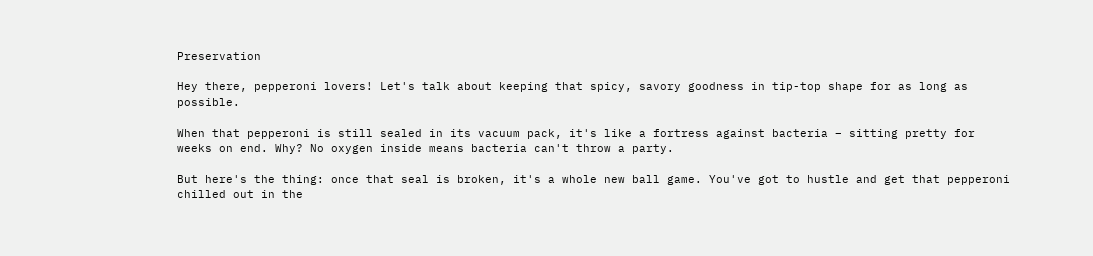Preservation

Hey there, pepperoni lovers! Let's talk about keeping that spicy, savory goodness in tip-top shape for as long as possible.

When that pepperoni is still sealed in its vacuum pack, it's like a fortress against bacteria – sitting pretty for weeks on end. Why? No oxygen inside means bacteria can't throw a party.

But here's the thing: once that seal is broken, it's a whole new ball game. You've got to hustle and get that pepperoni chilled out in the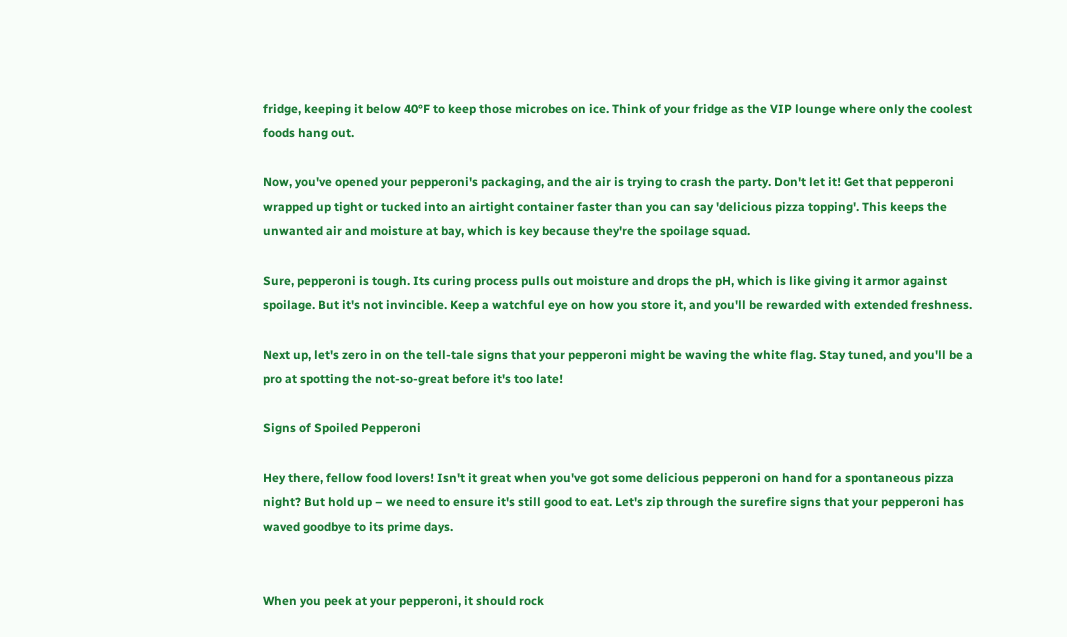fridge, keeping it below 40°F to keep those microbes on ice. Think of your fridge as the VIP lounge where only the coolest foods hang out.

Now, you've opened your pepperoni's packaging, and the air is trying to crash the party. Don't let it! Get that pepperoni wrapped up tight or tucked into an airtight container faster than you can say 'delicious pizza topping'. This keeps the unwanted air and moisture at bay, which is key because they're the spoilage squad.

Sure, pepperoni is tough. Its curing process pulls out moisture and drops the pH, which is like giving it armor against spoilage. But it's not invincible. Keep a watchful eye on how you store it, and you'll be rewarded with extended freshness.

Next up, let's zero in on the tell-tale signs that your pepperoni might be waving the white flag. Stay tuned, and you'll be a pro at spotting the not-so-great before it's too late!

Signs of Spoiled Pepperoni

Hey there, fellow food lovers! Isn't it great when you've got some delicious pepperoni on hand for a spontaneous pizza night? But hold up – we need to ensure it's still good to eat. Let's zip through the surefire signs that your pepperoni has waved goodbye to its prime days.


When you peek at your pepperoni, it should rock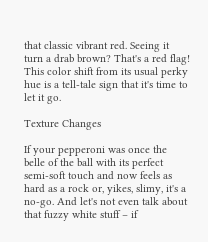that classic vibrant red. Seeing it turn a drab brown? That's a red flag! This color shift from its usual perky hue is a tell-tale sign that it's time to let it go.

Texture Changes

If your pepperoni was once the belle of the ball with its perfect semi-soft touch and now feels as hard as a rock or, yikes, slimy, it's a no-go. And let's not even talk about that fuzzy white stuff – if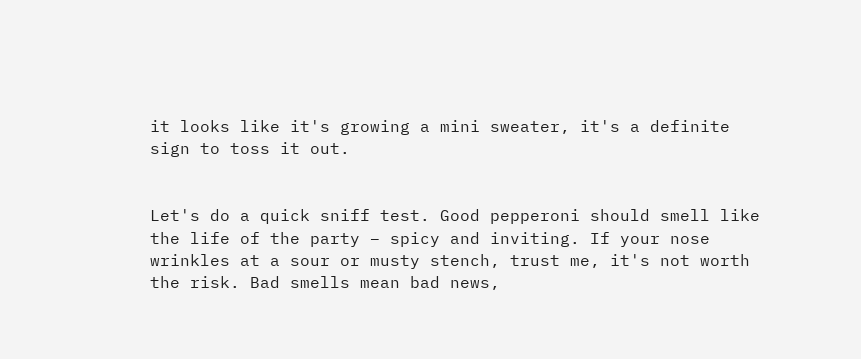it looks like it's growing a mini sweater, it's a definite sign to toss it out.


Let's do a quick sniff test. Good pepperoni should smell like the life of the party – spicy and inviting. If your nose wrinkles at a sour or musty stench, trust me, it's not worth the risk. Bad smells mean bad news,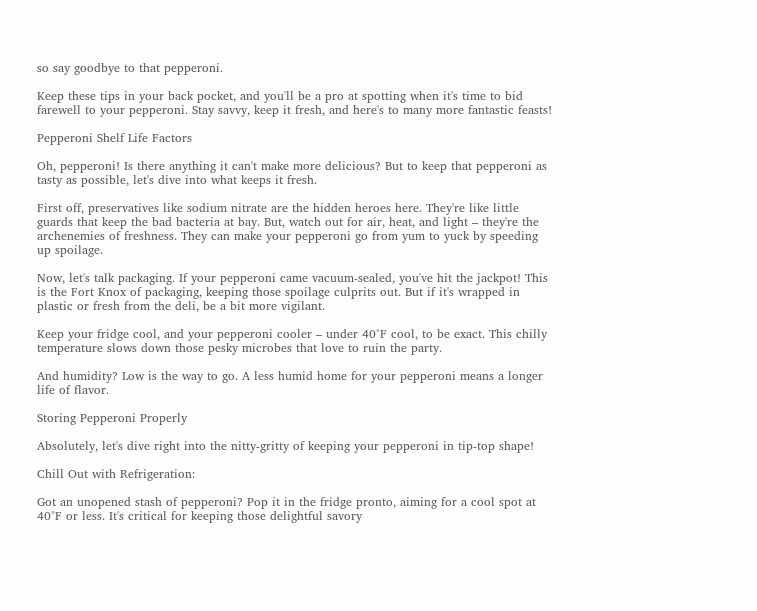so say goodbye to that pepperoni.

Keep these tips in your back pocket, and you'll be a pro at spotting when it's time to bid farewell to your pepperoni. Stay savvy, keep it fresh, and here's to many more fantastic feasts!

Pepperoni Shelf Life Factors

Oh, pepperoni! Is there anything it can't make more delicious? But to keep that pepperoni as tasty as possible, let's dive into what keeps it fresh.

First off, preservatives like sodium nitrate are the hidden heroes here. They're like little guards that keep the bad bacteria at bay. But, watch out for air, heat, and light – they're the archenemies of freshness. They can make your pepperoni go from yum to yuck by speeding up spoilage.

Now, let's talk packaging. If your pepperoni came vacuum-sealed, you've hit the jackpot! This is the Fort Knox of packaging, keeping those spoilage culprits out. But if it's wrapped in plastic or fresh from the deli, be a bit more vigilant.

Keep your fridge cool, and your pepperoni cooler – under 40°F cool, to be exact. This chilly temperature slows down those pesky microbes that love to ruin the party.

And humidity? Low is the way to go. A less humid home for your pepperoni means a longer life of flavor.

Storing Pepperoni Properly

Absolutely, let's dive right into the nitty-gritty of keeping your pepperoni in tip-top shape!

Chill Out with Refrigeration:

Got an unopened stash of pepperoni? Pop it in the fridge pronto, aiming for a cool spot at 40°F or less. It's critical for keeping those delightful savory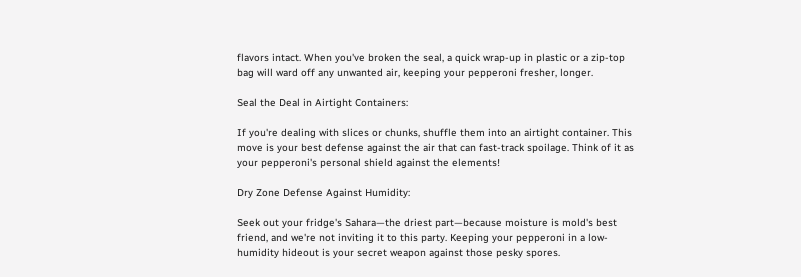flavors intact. When you've broken the seal, a quick wrap-up in plastic or a zip-top bag will ward off any unwanted air, keeping your pepperoni fresher, longer.

Seal the Deal in Airtight Containers:

If you're dealing with slices or chunks, shuffle them into an airtight container. This move is your best defense against the air that can fast-track spoilage. Think of it as your pepperoni's personal shield against the elements!

Dry Zone Defense Against Humidity:

Seek out your fridge's Sahara—the driest part—because moisture is mold's best friend, and we're not inviting it to this party. Keeping your pepperoni in a low-humidity hideout is your secret weapon against those pesky spores.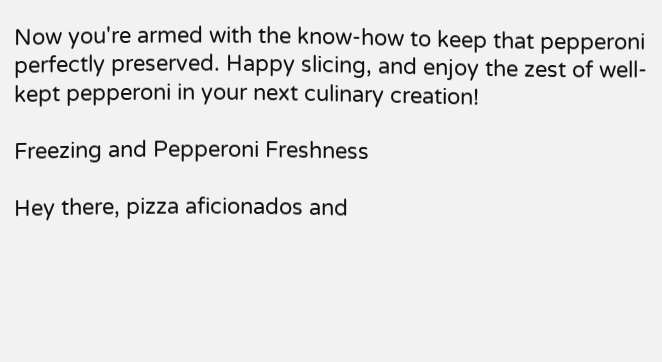Now you're armed with the know-how to keep that pepperoni perfectly preserved. Happy slicing, and enjoy the zest of well-kept pepperoni in your next culinary creation!

Freezing and Pepperoni Freshness

Hey there, pizza aficionados and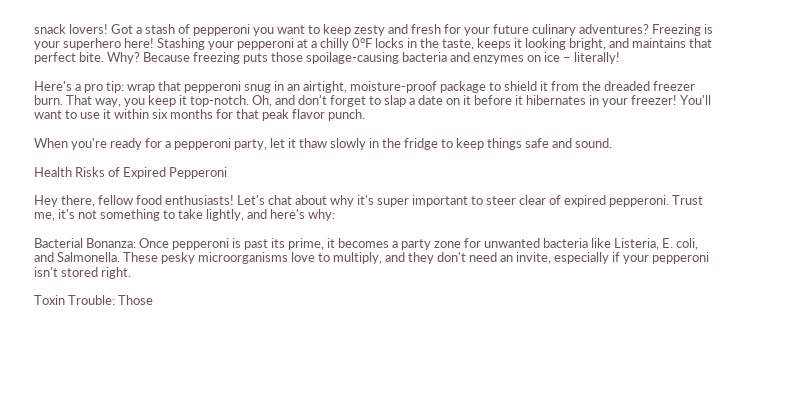snack lovers! Got a stash of pepperoni you want to keep zesty and fresh for your future culinary adventures? Freezing is your superhero here! Stashing your pepperoni at a chilly 0°F locks in the taste, keeps it looking bright, and maintains that perfect bite. Why? Because freezing puts those spoilage-causing bacteria and enzymes on ice – literally!

Here's a pro tip: wrap that pepperoni snug in an airtight, moisture-proof package to shield it from the dreaded freezer burn. That way, you keep it top-notch. Oh, and don't forget to slap a date on it before it hibernates in your freezer! You'll want to use it within six months for that peak flavor punch.

When you're ready for a pepperoni party, let it thaw slowly in the fridge to keep things safe and sound.

Health Risks of Expired Pepperoni

Hey there, fellow food enthusiasts! Let's chat about why it's super important to steer clear of expired pepperoni. Trust me, it's not something to take lightly, and here's why:

Bacterial Bonanza: Once pepperoni is past its prime, it becomes a party zone for unwanted bacteria like Listeria, E. coli, and Salmonella. These pesky microorganisms love to multiply, and they don't need an invite, especially if your pepperoni isn't stored right.

Toxin Trouble: Those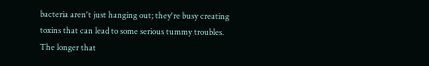bacteria aren't just hanging out; they're busy creating toxins that can lead to some serious tummy troubles. The longer that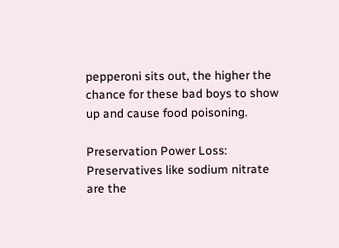pepperoni sits out, the higher the chance for these bad boys to show up and cause food poisoning.

Preservation Power Loss: Preservatives like sodium nitrate are the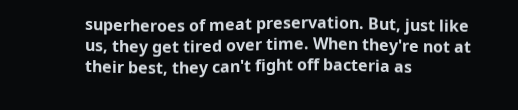superheroes of meat preservation. But, just like us, they get tired over time. When they're not at their best, they can't fight off bacteria as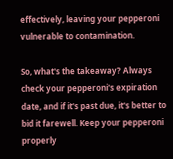effectively, leaving your pepperoni vulnerable to contamination.

So, what's the takeaway? Always check your pepperoni's expiration date, and if it's past due, it's better to bid it farewell. Keep your pepperoni properly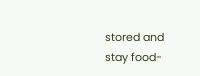stored and stay food-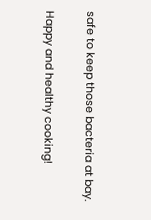safe to keep those bacteria at bay.

Happy and healthy cooking!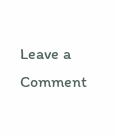Leave a Comment